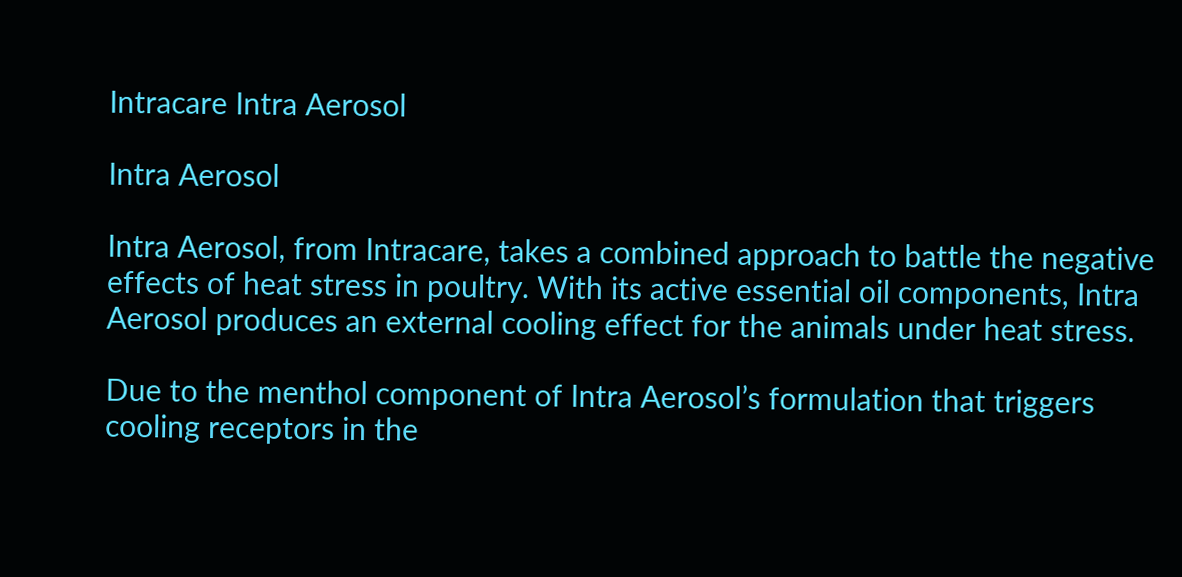Intracare Intra Aerosol

Intra Aerosol

Intra Aerosol, from Intracare, takes a combined approach to battle the negative effects of heat stress in poultry. With its active essential oil components, Intra Aerosol produces an external cooling effect for the animals under heat stress.

Due to the menthol component of Intra Aerosol’s formulation that triggers cooling receptors in the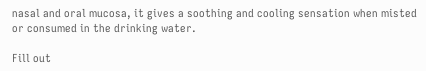nasal and oral mucosa, it gives a soothing and cooling sensation when misted or consumed in the drinking water.

Fill out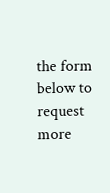the form below to request more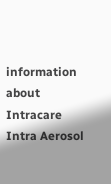information about Intracare Intra Aerosol